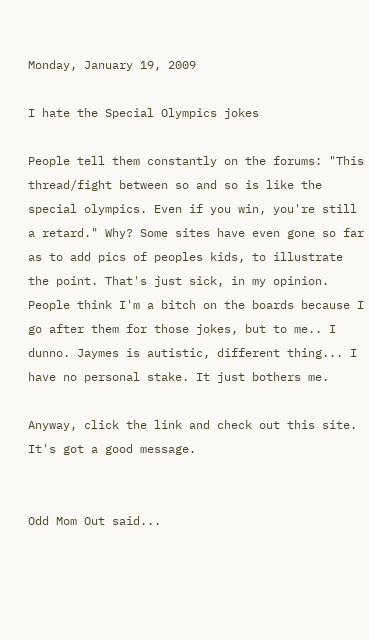Monday, January 19, 2009

I hate the Special Olympics jokes

People tell them constantly on the forums: "This thread/fight between so and so is like the special olympics. Even if you win, you're still a retard." Why? Some sites have even gone so far as to add pics of peoples kids, to illustrate the point. That's just sick, in my opinion. People think I'm a bitch on the boards because I go after them for those jokes, but to me.. I dunno. Jaymes is autistic, different thing... I have no personal stake. It just bothers me.

Anyway, click the link and check out this site. It's got a good message.


Odd Mom Out said...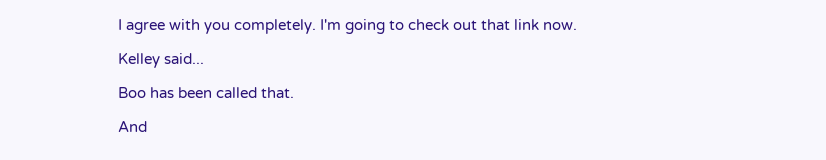I agree with you completely. I'm going to check out that link now.

Kelley said...

Boo has been called that.

And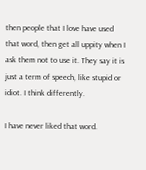then people that I love have used that word, then get all uppity when I ask them not to use it. They say it is just a term of speech, like stupid or idiot. I think differently.

I have never liked that word.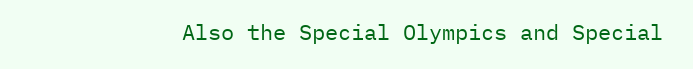Also the Special Olympics and Special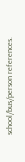school/bus/person references.